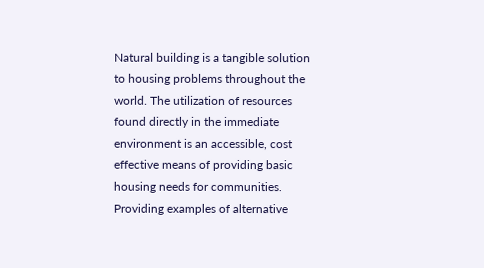Natural building is a tangible solution to housing problems throughout the world. The utilization of resources found directly in the immediate environment is an accessible, cost effective means of providing basic housing needs for communities. Providing examples of alternative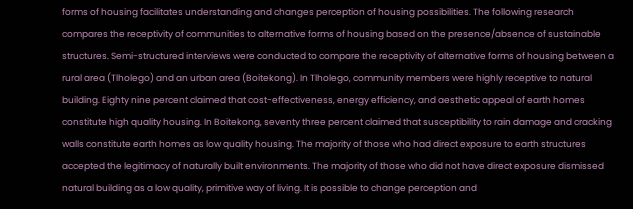forms of housing facilitates understanding and changes perception of housing possibilities. The following research compares the receptivity of communities to alternative forms of housing based on the presence/absence of sustainable structures. Semi-structured interviews were conducted to compare the receptivity of alternative forms of housing between a rural area (Tlholego) and an urban area (Boitekong). In Tlholego, community members were highly receptive to natural building. Eighty nine percent claimed that cost-effectiveness, energy efficiency, and aesthetic appeal of earth homes constitute high quality housing. In Boitekong, seventy three percent claimed that susceptibility to rain damage and cracking walls constitute earth homes as low quality housing. The majority of those who had direct exposure to earth structures accepted the legitimacy of naturally built environments. The majority of those who did not have direct exposure dismissed natural building as a low quality, primitive way of living. It is possible to change perception and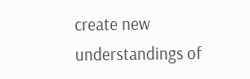create new understandings of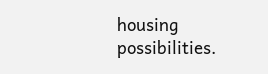housing possibilities.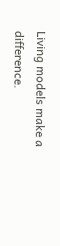Living models make a difference.